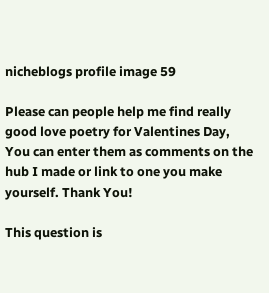nicheblogs profile image 59

Please can people help me find really good love poetry for Valentines Day, You can enter them as comments on the hub I made or link to one you make yourself. Thank You!

This question is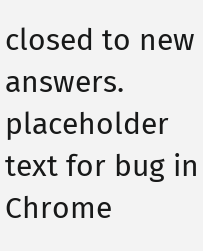closed to new answers.
placeholder text for bug in Chrome